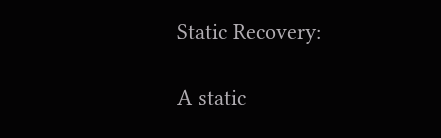Static Recovery:

A static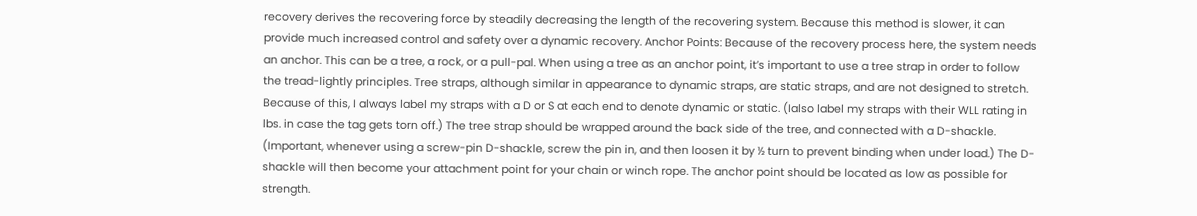recovery derives the recovering force by steadily decreasing the length of the recovering system. Because this method is slower, it can provide much increased control and safety over a dynamic recovery. Anchor Points: Because of the recovery process here, the system needs an anchor. This can be a tree, a rock, or a pull-pal. When using a tree as an anchor point, it’s important to use a tree strap in order to follow the tread-lightly principles. Tree straps, although similar in appearance to dynamic straps, are static straps, and are not designed to stretch. Because of this, I always label my straps with a D or S at each end to denote dynamic or static. (Ialso label my straps with their WLL rating in lbs. in case the tag gets torn off.) The tree strap should be wrapped around the back side of the tree, and connected with a D-shackle. (Important, whenever using a screw-pin D-shackle, screw the pin in, and then loosen it by ½ turn to prevent binding when under load.) The D-shackle will then become your attachment point for your chain or winch rope. The anchor point should be located as low as possible for strength.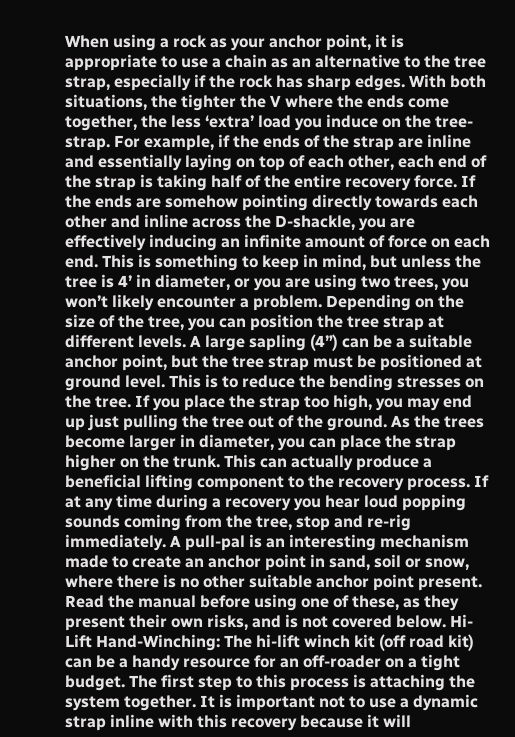When using a rock as your anchor point, it is appropriate to use a chain as an alternative to the tree strap, especially if the rock has sharp edges. With both situations, the tighter the V where the ends come together, the less ‘extra’ load you induce on the tree-strap. For example, if the ends of the strap are inline and essentially laying on top of each other, each end of the strap is taking half of the entire recovery force. If the ends are somehow pointing directly towards each other and inline across the D-shackle, you are effectively inducing an infinite amount of force on each end. This is something to keep in mind, but unless the tree is 4’ in diameter, or you are using two trees, you won’t likely encounter a problem. Depending on the size of the tree, you can position the tree strap at different levels. A large sapling (4”) can be a suitable anchor point, but the tree strap must be positioned at ground level. This is to reduce the bending stresses on the tree. If you place the strap too high, you may end up just pulling the tree out of the ground. As the trees become larger in diameter, you can place the strap higher on the trunk. This can actually produce a beneficial lifting component to the recovery process. If at any time during a recovery you hear loud popping sounds coming from the tree, stop and re-rig immediately. A pull-pal is an interesting mechanism made to create an anchor point in sand, soil or snow, where there is no other suitable anchor point present. Read the manual before using one of these, as they present their own risks, and is not covered below. Hi-Lift Hand-Winching: The hi-lift winch kit (off road kit) can be a handy resource for an off-roader on a tight budget. The first step to this process is attaching the system together. It is important not to use a dynamic strap inline with this recovery because it will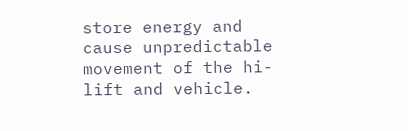store energy and cause unpredictable movement of the hi-lift and vehicle.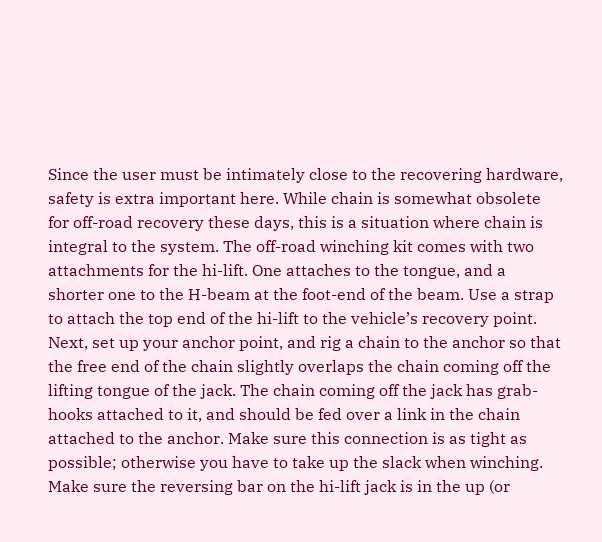Since the user must be intimately close to the recovering hardware, safety is extra important here. While chain is somewhat obsolete for off-road recovery these days, this is a situation where chain is integral to the system. The off-road winching kit comes with two attachments for the hi-lift. One attaches to the tongue, and a shorter one to the H-beam at the foot-end of the beam. Use a strap to attach the top end of the hi-lift to the vehicle’s recovery point. Next, set up your anchor point, and rig a chain to the anchor so that the free end of the chain slightly overlaps the chain coming off the lifting tongue of the jack. The chain coming off the jack has grab-hooks attached to it, and should be fed over a link in the chain attached to the anchor. Make sure this connection is as tight as possible; otherwise you have to take up the slack when winching. Make sure the reversing bar on the hi-lift jack is in the up (or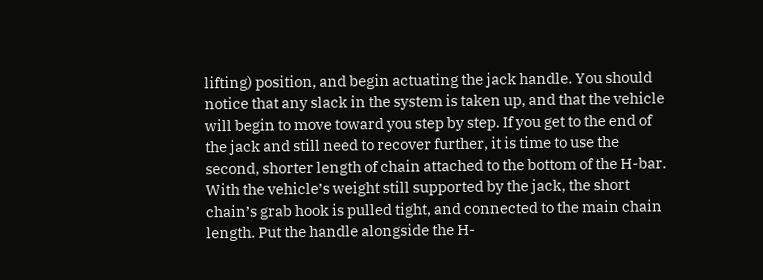lifting) position, and begin actuating the jack handle. You should notice that any slack in the system is taken up, and that the vehicle will begin to move toward you step by step. If you get to the end of the jack and still need to recover further, it is time to use the second, shorter length of chain attached to the bottom of the H-bar. With the vehicle’s weight still supported by the jack, the short chain’s grab hook is pulled tight, and connected to the main chain length. Put the handle alongside the H-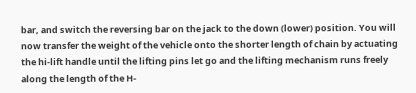bar, and switch the reversing bar on the jack to the down (lower) position. You will now transfer the weight of the vehicle onto the shorter length of chain by actuating the hi-lift handle until the lifting pins let go and the lifting mechanism runs freely along the length of the H-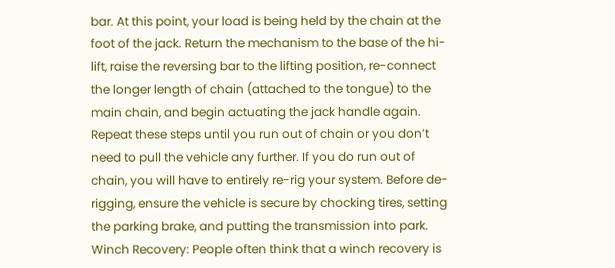bar. At this point, your load is being held by the chain at the foot of the jack. Return the mechanism to the base of the hi-lift, raise the reversing bar to the lifting position, re-connect the longer length of chain (attached to the tongue) to the main chain, and begin actuating the jack handle again. Repeat these steps until you run out of chain or you don’t need to pull the vehicle any further. If you do run out of chain, you will have to entirely re-rig your system. Before de-rigging, ensure the vehicle is secure by chocking tires, setting the parking brake, and putting the transmission into park. Winch Recovery: People often think that a winch recovery is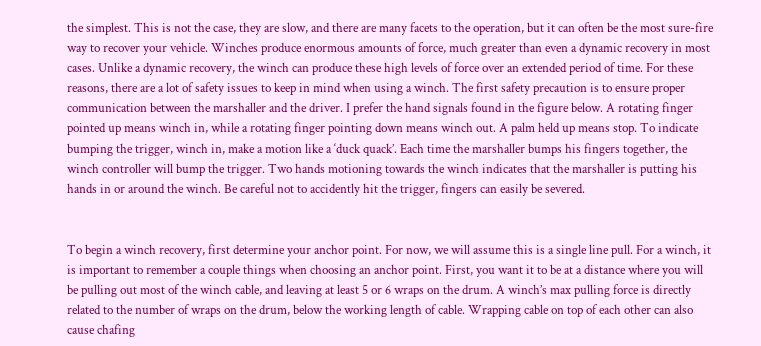the simplest. This is not the case, they are slow, and there are many facets to the operation, but it can often be the most sure-fire way to recover your vehicle. Winches produce enormous amounts of force, much greater than even a dynamic recovery in most cases. Unlike a dynamic recovery, the winch can produce these high levels of force over an extended period of time. For these reasons, there are a lot of safety issues to keep in mind when using a winch. The first safety precaution is to ensure proper communication between the marshaller and the driver. I prefer the hand signals found in the figure below. A rotating finger pointed up means winch in, while a rotating finger pointing down means winch out. A palm held up means stop. To indicate bumping the trigger, winch in, make a motion like a ‘duck quack’. Each time the marshaller bumps his fingers together, the winch controller will bump the trigger. Two hands motioning towards the winch indicates that the marshaller is putting his hands in or around the winch. Be careful not to accidently hit the trigger, fingers can easily be severed.


To begin a winch recovery, first determine your anchor point. For now, we will assume this is a single line pull. For a winch, it is important to remember a couple things when choosing an anchor point. First, you want it to be at a distance where you will be pulling out most of the winch cable, and leaving at least 5 or 6 wraps on the drum. A winch’s max pulling force is directly related to the number of wraps on the drum, below the working length of cable. Wrapping cable on top of each other can also cause chafing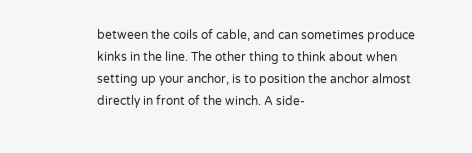between the coils of cable, and can sometimes produce kinks in the line. The other thing to think about when setting up your anchor, is to position the anchor almost directly in front of the winch. A side-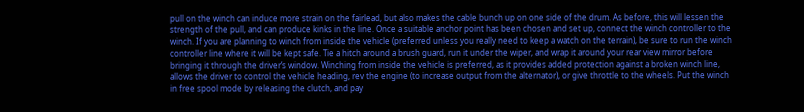pull on the winch can induce more strain on the fairlead, but also makes the cable bunch up on one side of the drum. As before, this will lessen the strength of the pull, and can produce kinks in the line. Once a suitable anchor point has been chosen and set up, connect the winch controller to the winch. If you are planning to winch from inside the vehicle (preferred unless you really need to keep a watch on the terrain), be sure to run the winch controller line where it will be kept safe. Tie a hitch around a brush guard, run it under the wiper, and wrap it around your rear view mirror before bringing it through the driver’s window. Winching from inside the vehicle is preferred, as it provides added protection against a broken winch line, allows the driver to control the vehicle heading, rev the engine (to increase output from the alternator), or give throttle to the wheels. Put the winch in free spool mode by releasing the clutch, and pay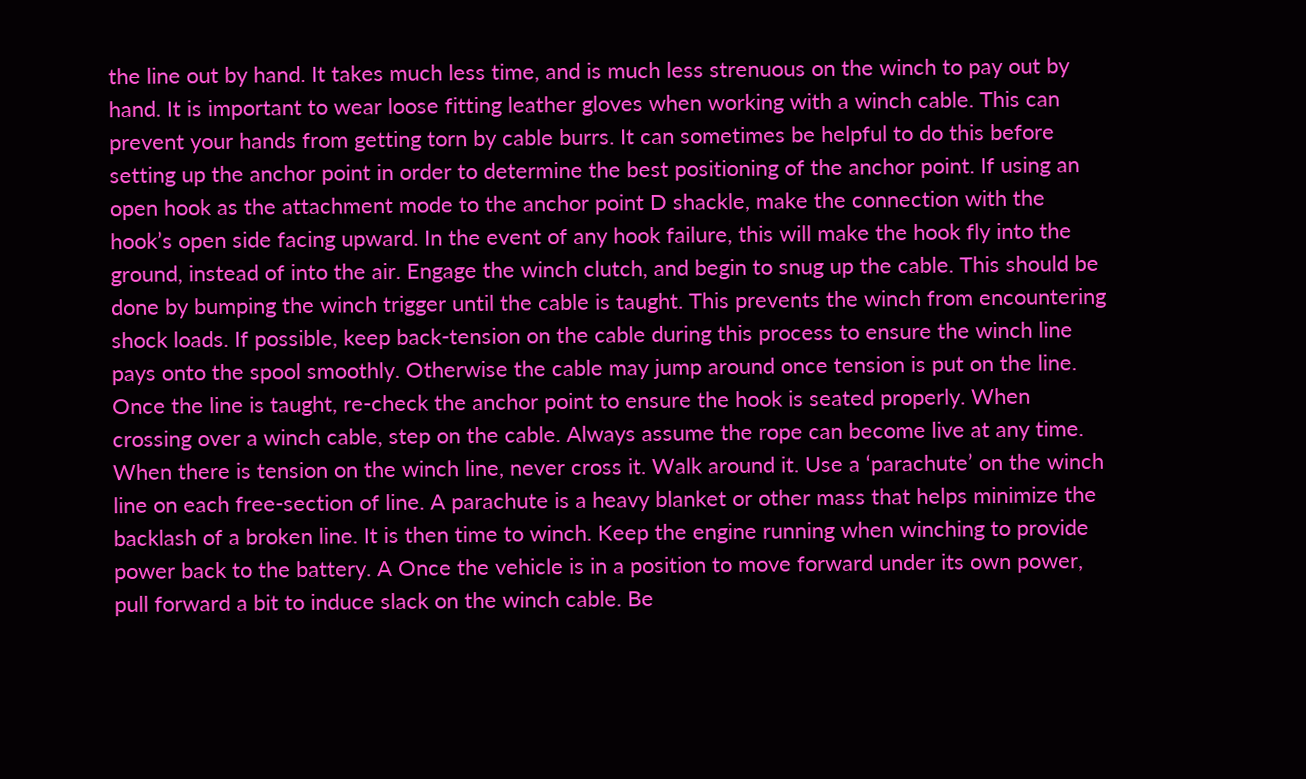the line out by hand. It takes much less time, and is much less strenuous on the winch to pay out by hand. It is important to wear loose fitting leather gloves when working with a winch cable. This can prevent your hands from getting torn by cable burrs. It can sometimes be helpful to do this before setting up the anchor point in order to determine the best positioning of the anchor point. If using an open hook as the attachment mode to the anchor point D shackle, make the connection with the hook’s open side facing upward. In the event of any hook failure, this will make the hook fly into the ground, instead of into the air. Engage the winch clutch, and begin to snug up the cable. This should be done by bumping the winch trigger until the cable is taught. This prevents the winch from encountering shock loads. If possible, keep back-tension on the cable during this process to ensure the winch line pays onto the spool smoothly. Otherwise the cable may jump around once tension is put on the line. Once the line is taught, re-check the anchor point to ensure the hook is seated properly. When crossing over a winch cable, step on the cable. Always assume the rope can become live at any time. When there is tension on the winch line, never cross it. Walk around it. Use a ‘parachute’ on the winch line on each free-section of line. A parachute is a heavy blanket or other mass that helps minimize the backlash of a broken line. It is then time to winch. Keep the engine running when winching to provide power back to the battery. A Once the vehicle is in a position to move forward under its own power, pull forward a bit to induce slack on the winch cable. Be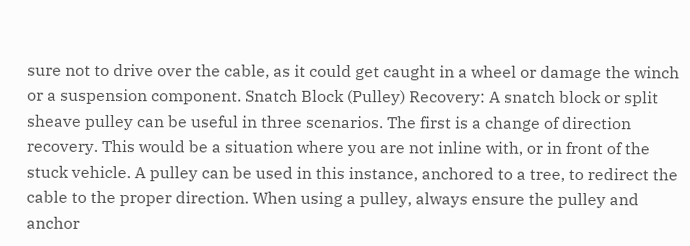sure not to drive over the cable, as it could get caught in a wheel or damage the winch or a suspension component. Snatch Block (Pulley) Recovery: A snatch block or split sheave pulley can be useful in three scenarios. The first is a change of direction recovery. This would be a situation where you are not inline with, or in front of the stuck vehicle. A pulley can be used in this instance, anchored to a tree, to redirect the cable to the proper direction. When using a pulley, always ensure the pulley and anchor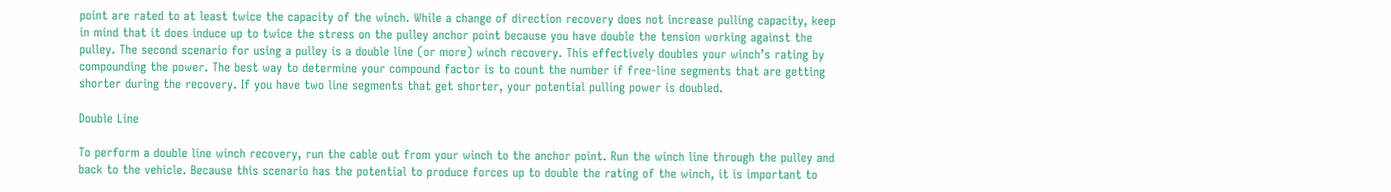point are rated to at least twice the capacity of the winch. While a change of direction recovery does not increase pulling capacity, keep in mind that it does induce up to twice the stress on the pulley anchor point because you have double the tension working against the pulley. The second scenario for using a pulley is a double line (or more) winch recovery. This effectively doubles your winch’s rating by compounding the power. The best way to determine your compound factor is to count the number if free-line segments that are getting shorter during the recovery. If you have two line segments that get shorter, your potential pulling power is doubled.

Double Line

To perform a double line winch recovery, run the cable out from your winch to the anchor point. Run the winch line through the pulley and back to the vehicle. Because this scenario has the potential to produce forces up to double the rating of the winch, it is important to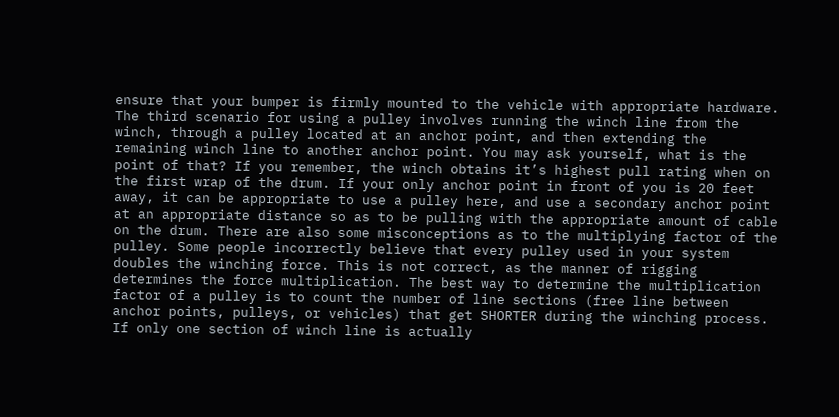ensure that your bumper is firmly mounted to the vehicle with appropriate hardware. The third scenario for using a pulley involves running the winch line from the winch, through a pulley located at an anchor point, and then extending the remaining winch line to another anchor point. You may ask yourself, what is the point of that? If you remember, the winch obtains it’s highest pull rating when on the first wrap of the drum. If your only anchor point in front of you is 20 feet away, it can be appropriate to use a pulley here, and use a secondary anchor point at an appropriate distance so as to be pulling with the appropriate amount of cable on the drum. There are also some misconceptions as to the multiplying factor of the pulley. Some people incorrectly believe that every pulley used in your system doubles the winching force. This is not correct, as the manner of rigging determines the force multiplication. The best way to determine the multiplication factor of a pulley is to count the number of line sections (free line between anchor points, pulleys, or vehicles) that get SHORTER during the winching process. If only one section of winch line is actually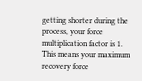getting shorter during the process, your force multiplication factor is 1. This means your maximum recovery force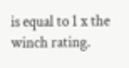is equal to 1 x the winch rating.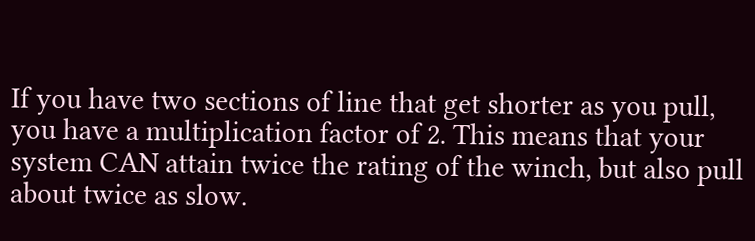If you have two sections of line that get shorter as you pull, you have a multiplication factor of 2. This means that your system CAN attain twice the rating of the winch, but also pull about twice as slow.